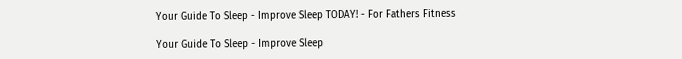Your Guide To Sleep - Improve Sleep TODAY! - For Fathers Fitness

Your Guide To Sleep - Improve Sleep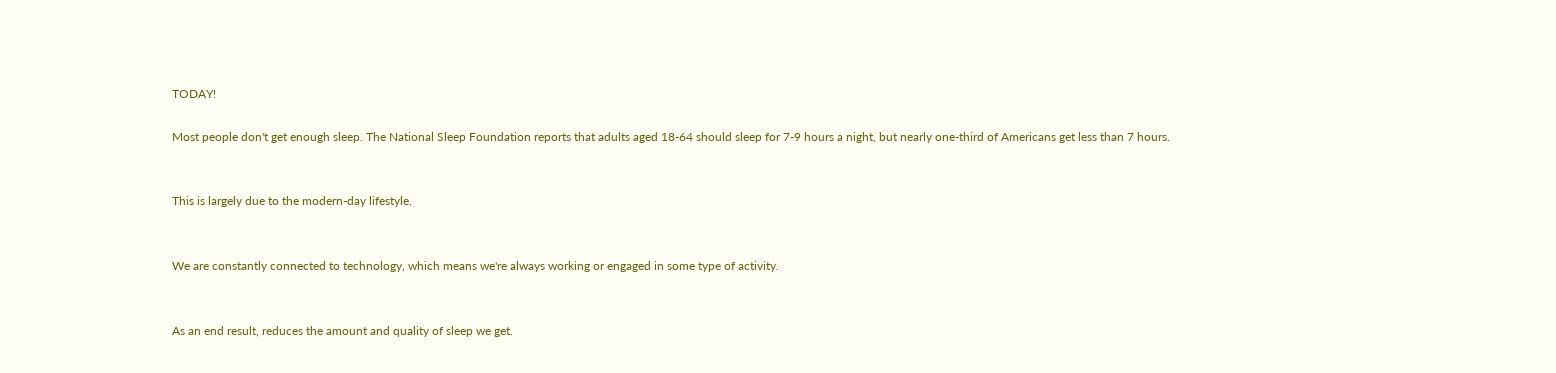TODAY!

Most people don't get enough sleep. The National Sleep Foundation reports that adults aged 18-64 should sleep for 7-9 hours a night, but nearly one-third of Americans get less than 7 hours.


This is largely due to the modern-day lifestyle.


We are constantly connected to technology, which means we're always working or engaged in some type of activity.


As an end result, reduces the amount and quality of sleep we get.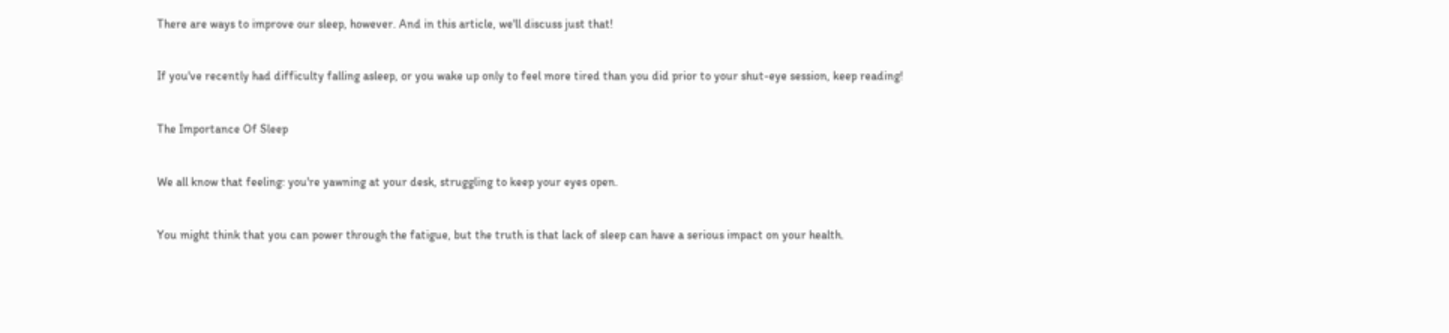There are ways to improve our sleep, however. And in this article, we'll discuss just that!


If you've recently had difficulty falling asleep, or you wake up only to feel more tired than you did prior to your shut-eye session, keep reading!


The Importance Of Sleep


We all know that feeling: you're yawning at your desk, struggling to keep your eyes open.


You might think that you can power through the fatigue, but the truth is that lack of sleep can have a serious impact on your health.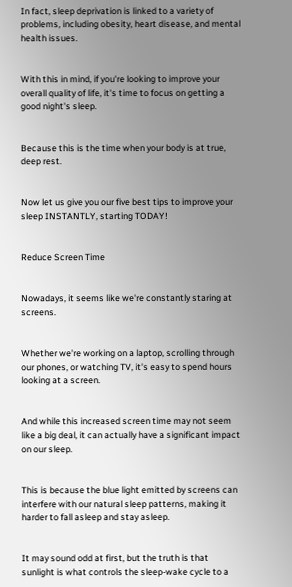In fact, sleep deprivation is linked to a variety of problems, including obesity, heart disease, and mental health issues.


With this in mind, if you're looking to improve your overall quality of life, it's time to focus on getting a good night's sleep.


Because this is the time when your body is at true, deep rest.


Now let us give you our five best tips to improve your sleep INSTANTLY, starting TODAY!


Reduce Screen Time


Nowadays, it seems like we're constantly staring at screens.


Whether we're working on a laptop, scrolling through our phones, or watching TV, it's easy to spend hours looking at a screen.


And while this increased screen time may not seem like a big deal, it can actually have a significant impact on our sleep.


This is because the blue light emitted by screens can interfere with our natural sleep patterns, making it harder to fall asleep and stay asleep.


It may sound odd at first, but the truth is that sunlight is what controls the sleep-wake cycle to a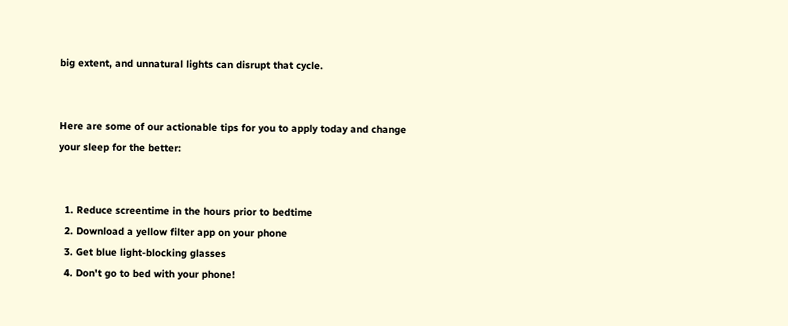big extent, and unnatural lights can disrupt that cycle.


Here are some of our actionable tips for you to apply today and change your sleep for the better:


  1. Reduce screentime in the hours prior to bedtime
  2. Download a yellow filter app on your phone
  3. Get blue light-blocking glasses
  4. Don't go to bed with your phone!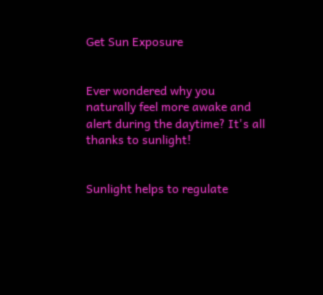Get Sun Exposure


Ever wondered why you naturally feel more awake and alert during the daytime? It's all thanks to sunlight!


Sunlight helps to regulate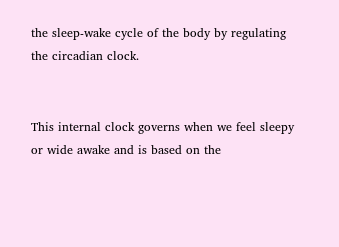the sleep-wake cycle of the body by regulating the circadian clock.


This internal clock governs when we feel sleepy or wide awake and is based on the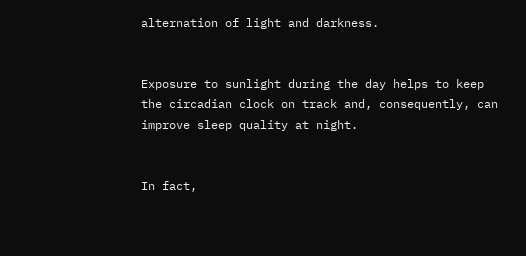alternation of light and darkness.


Exposure to sunlight during the day helps to keep the circadian clock on track and, consequently, can improve sleep quality at night.


In fact,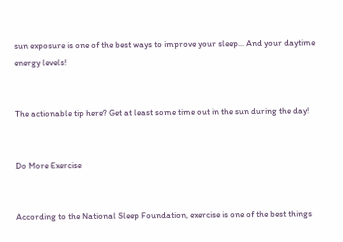sun exposure is one of the best ways to improve your sleep... And your daytime energy levels!


The actionable tip here? Get at least some time out in the sun during the day!


Do More Exercise


According to the National Sleep Foundation, exercise is one of the best things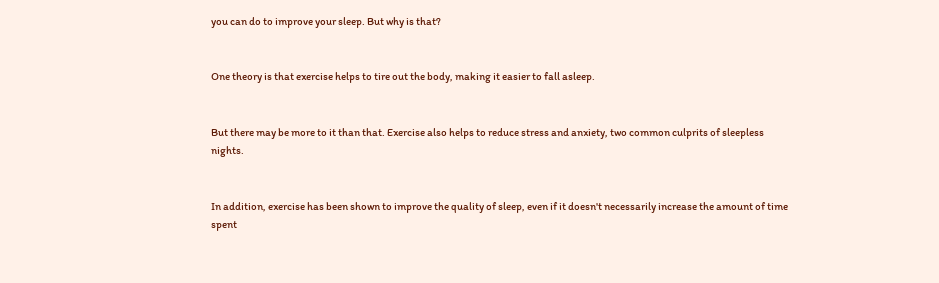you can do to improve your sleep. But why is that?


One theory is that exercise helps to tire out the body, making it easier to fall asleep.


But there may be more to it than that. Exercise also helps to reduce stress and anxiety, two common culprits of sleepless nights.


In addition, exercise has been shown to improve the quality of sleep, even if it doesn't necessarily increase the amount of time spent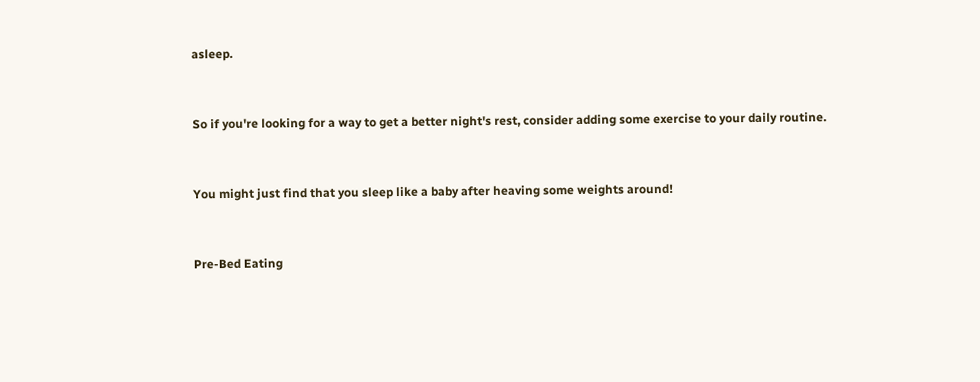asleep.


So if you're looking for a way to get a better night's rest, consider adding some exercise to your daily routine.


You might just find that you sleep like a baby after heaving some weights around!


Pre-Bed Eating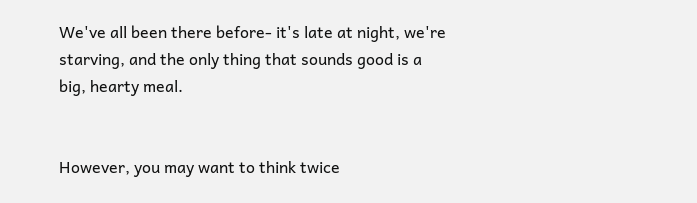We've all been there before- it's late at night, we're starving, and the only thing that sounds good is a big, hearty meal.


However, you may want to think twice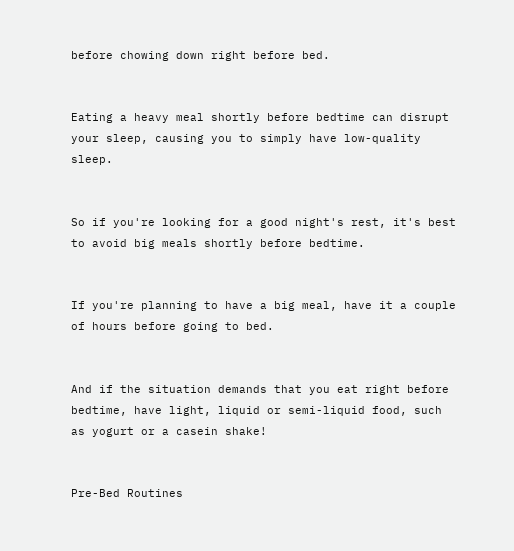before chowing down right before bed.


Eating a heavy meal shortly before bedtime can disrupt your sleep, causing you to simply have low-quality sleep.


So if you're looking for a good night's rest, it's best to avoid big meals shortly before bedtime.


If you're planning to have a big meal, have it a couple of hours before going to bed.


And if the situation demands that you eat right before bedtime, have light, liquid or semi-liquid food, such as yogurt or a casein shake!


Pre-Bed Routines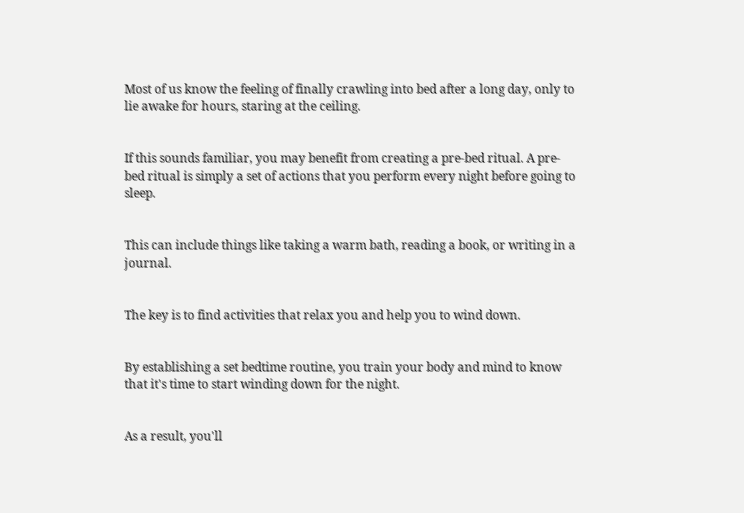Most of us know the feeling of finally crawling into bed after a long day, only to lie awake for hours, staring at the ceiling.


If this sounds familiar, you may benefit from creating a pre-bed ritual. A pre-bed ritual is simply a set of actions that you perform every night before going to sleep.


This can include things like taking a warm bath, reading a book, or writing in a journal.


The key is to find activities that relax you and help you to wind down.


By establishing a set bedtime routine, you train your body and mind to know that it's time to start winding down for the night.


As a result, you'll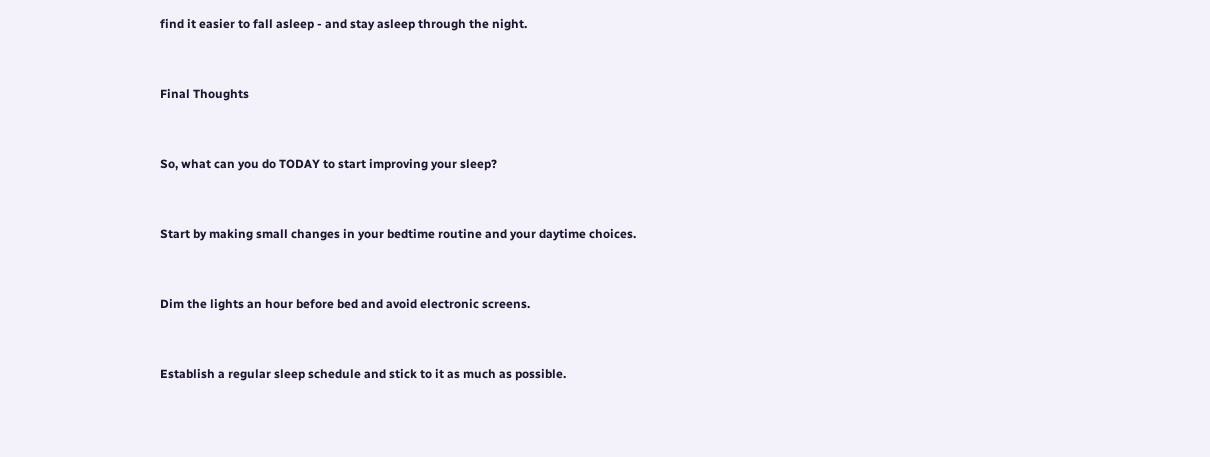find it easier to fall asleep - and stay asleep through the night.


Final Thoughts


So, what can you do TODAY to start improving your sleep?


Start by making small changes in your bedtime routine and your daytime choices.


Dim the lights an hour before bed and avoid electronic screens.


Establish a regular sleep schedule and stick to it as much as possible.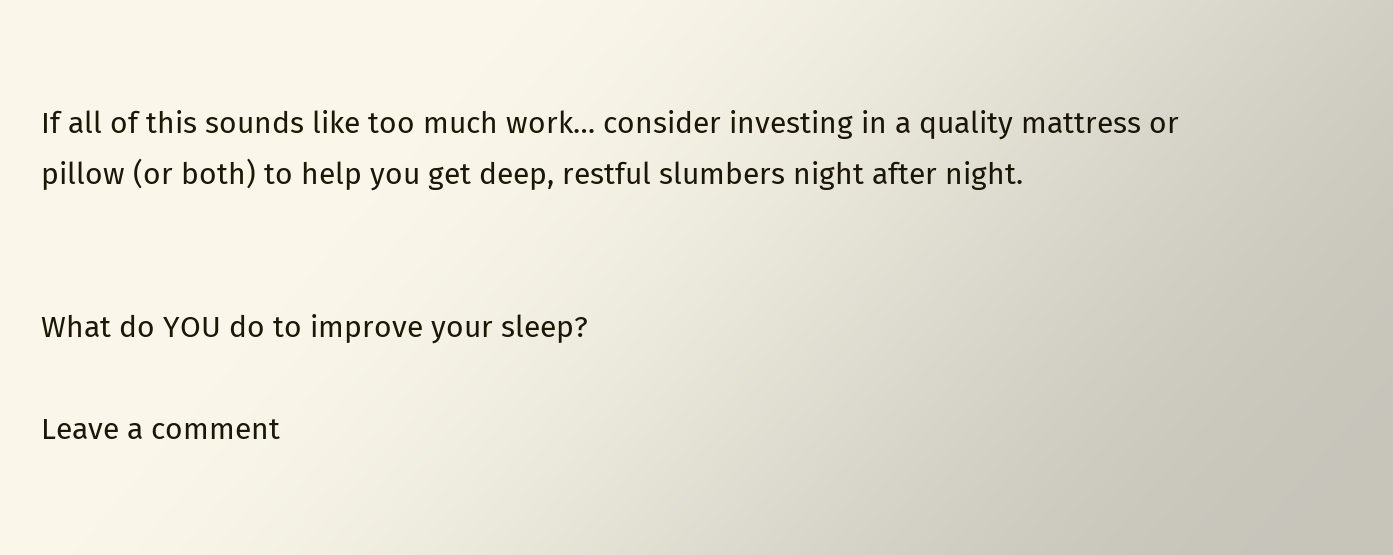If all of this sounds like too much work… consider investing in a quality mattress or pillow (or both) to help you get deep, restful slumbers night after night.


What do YOU do to improve your sleep?

Leave a comment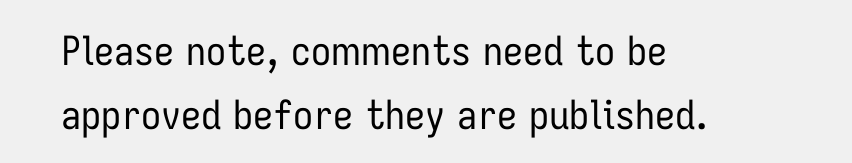Please note, comments need to be approved before they are published.